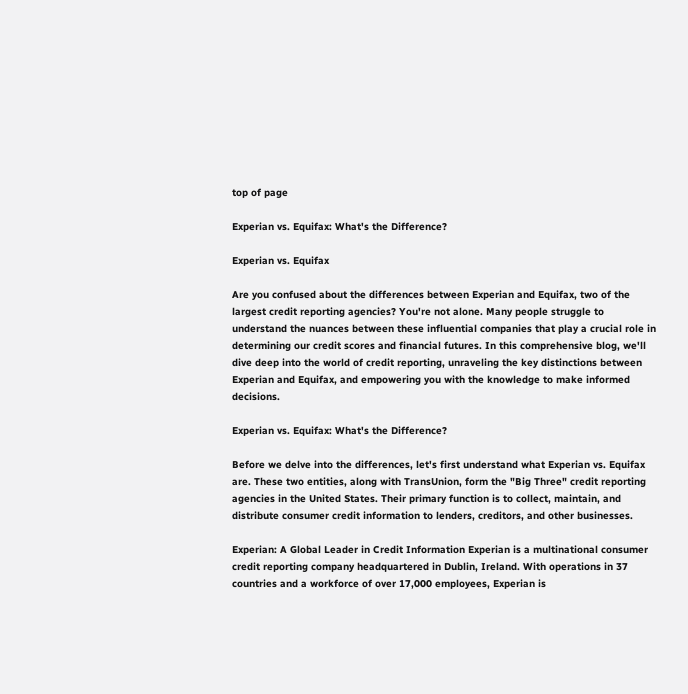top of page

Experian vs. Equifax: What's the Difference?

Experian vs. Equifax

Are you confused about the differences between Experian and Equifax, two of the largest credit reporting agencies? You're not alone. Many people struggle to understand the nuances between these influential companies that play a crucial role in determining our credit scores and financial futures. In this comprehensive blog, we'll dive deep into the world of credit reporting, unraveling the key distinctions between Experian and Equifax, and empowering you with the knowledge to make informed decisions.

Experian vs. Equifax: What's the Difference?

Before we delve into the differences, let's first understand what Experian vs. Equifax are. These two entities, along with TransUnion, form the "Big Three" credit reporting agencies in the United States. Their primary function is to collect, maintain, and distribute consumer credit information to lenders, creditors, and other businesses.

Experian: A Global Leader in Credit Information Experian is a multinational consumer credit reporting company headquartered in Dublin, Ireland. With operations in 37 countries and a workforce of over 17,000 employees, Experian is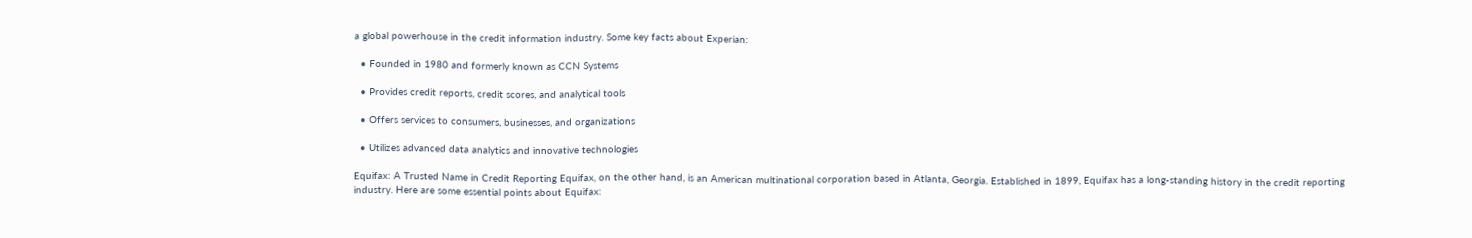a global powerhouse in the credit information industry. Some key facts about Experian:

  • Founded in 1980 and formerly known as CCN Systems

  • Provides credit reports, credit scores, and analytical tools

  • Offers services to consumers, businesses, and organizations

  • Utilizes advanced data analytics and innovative technologies

Equifax: A Trusted Name in Credit Reporting Equifax, on the other hand, is an American multinational corporation based in Atlanta, Georgia. Established in 1899, Equifax has a long-standing history in the credit reporting industry. Here are some essential points about Equifax: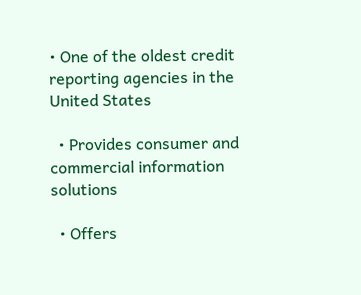• One of the oldest credit reporting agencies in the United States

  • Provides consumer and commercial information solutions

  • Offers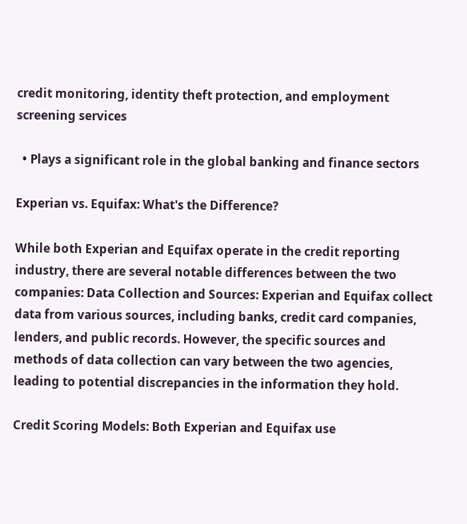credit monitoring, identity theft protection, and employment screening services

  • Plays a significant role in the global banking and finance sectors

Experian vs. Equifax: What's the Difference?

While both Experian and Equifax operate in the credit reporting industry, there are several notable differences between the two companies: Data Collection and Sources: Experian and Equifax collect data from various sources, including banks, credit card companies, lenders, and public records. However, the specific sources and methods of data collection can vary between the two agencies, leading to potential discrepancies in the information they hold.

Credit Scoring Models: Both Experian and Equifax use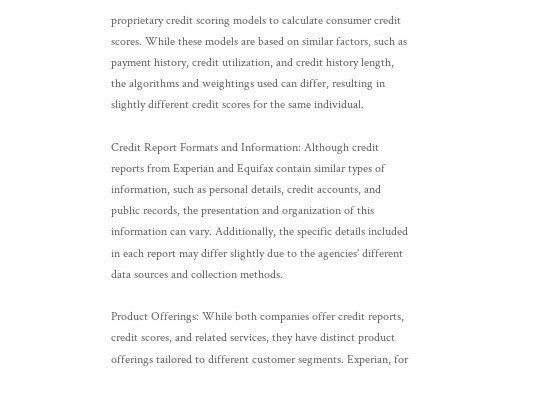proprietary credit scoring models to calculate consumer credit scores. While these models are based on similar factors, such as payment history, credit utilization, and credit history length, the algorithms and weightings used can differ, resulting in slightly different credit scores for the same individual.

Credit Report Formats and Information: Although credit reports from Experian and Equifax contain similar types of information, such as personal details, credit accounts, and public records, the presentation and organization of this information can vary. Additionally, the specific details included in each report may differ slightly due to the agencies' different data sources and collection methods.

Product Offerings: While both companies offer credit reports, credit scores, and related services, they have distinct product offerings tailored to different customer segments. Experian, for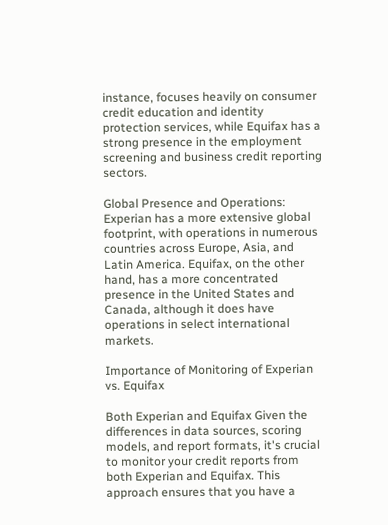instance, focuses heavily on consumer credit education and identity protection services, while Equifax has a strong presence in the employment screening and business credit reporting sectors.

Global Presence and Operations: Experian has a more extensive global footprint, with operations in numerous countries across Europe, Asia, and Latin America. Equifax, on the other hand, has a more concentrated presence in the United States and Canada, although it does have operations in select international markets.

Importance of Monitoring of Experian vs. Equifax

Both Experian and Equifax Given the differences in data sources, scoring models, and report formats, it's crucial to monitor your credit reports from both Experian and Equifax. This approach ensures that you have a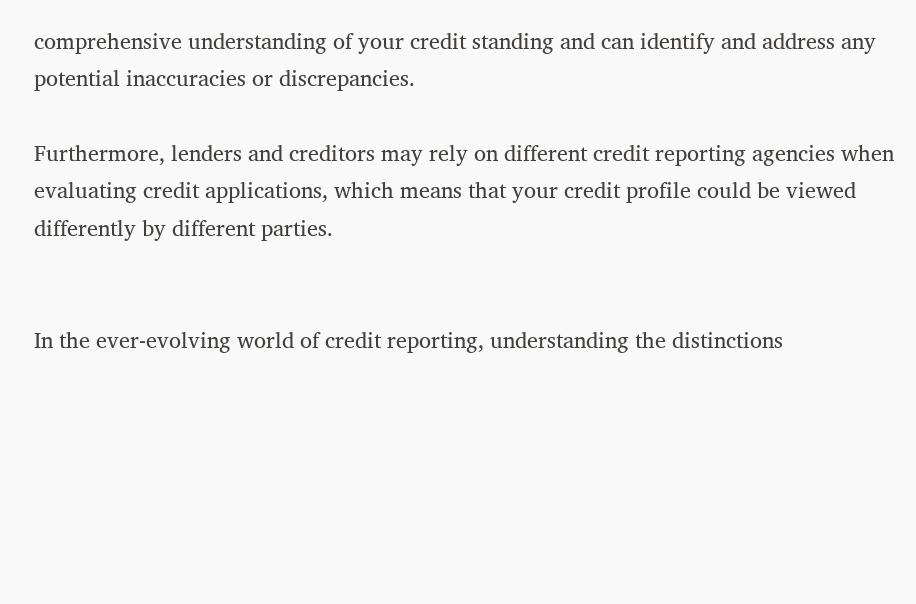comprehensive understanding of your credit standing and can identify and address any potential inaccuracies or discrepancies.

Furthermore, lenders and creditors may rely on different credit reporting agencies when evaluating credit applications, which means that your credit profile could be viewed differently by different parties.


In the ever-evolving world of credit reporting, understanding the distinctions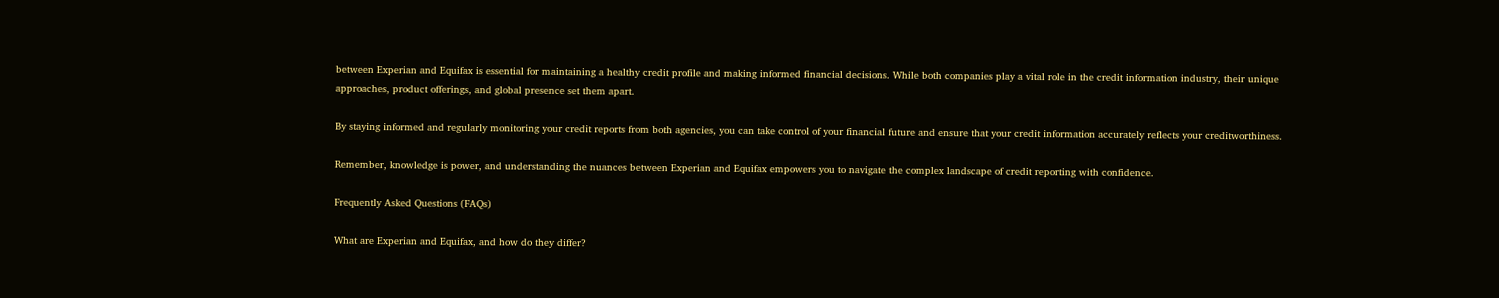between Experian and Equifax is essential for maintaining a healthy credit profile and making informed financial decisions. While both companies play a vital role in the credit information industry, their unique approaches, product offerings, and global presence set them apart.

By staying informed and regularly monitoring your credit reports from both agencies, you can take control of your financial future and ensure that your credit information accurately reflects your creditworthiness.

Remember, knowledge is power, and understanding the nuances between Experian and Equifax empowers you to navigate the complex landscape of credit reporting with confidence.

Frequently Asked Questions (FAQs)

What are Experian and Equifax, and how do they differ?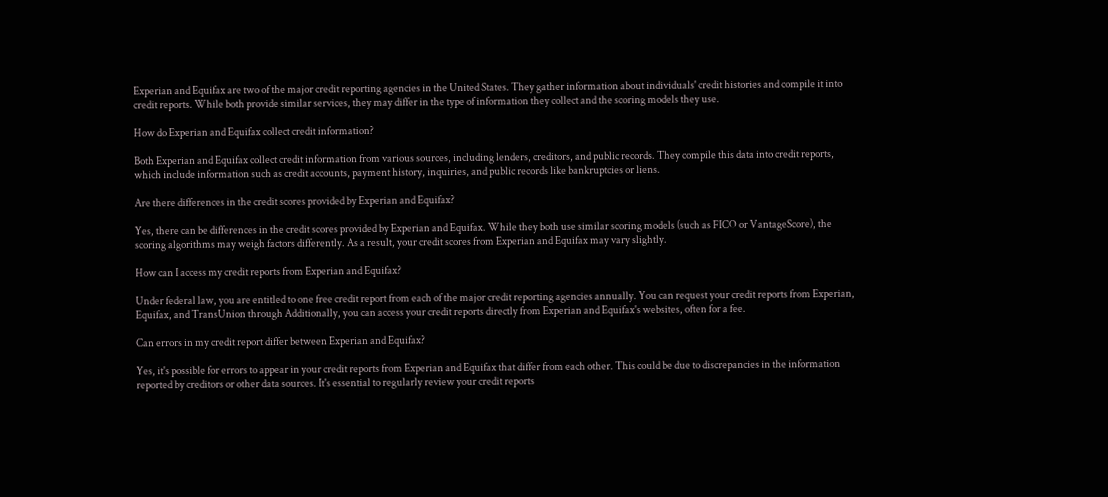Experian and Equifax are two of the major credit reporting agencies in the United States. They gather information about individuals' credit histories and compile it into credit reports. While both provide similar services, they may differ in the type of information they collect and the scoring models they use.

How do Experian and Equifax collect credit information?

Both Experian and Equifax collect credit information from various sources, including lenders, creditors, and public records. They compile this data into credit reports, which include information such as credit accounts, payment history, inquiries, and public records like bankruptcies or liens.

Are there differences in the credit scores provided by Experian and Equifax?

Yes, there can be differences in the credit scores provided by Experian and Equifax. While they both use similar scoring models (such as FICO or VantageScore), the scoring algorithms may weigh factors differently. As a result, your credit scores from Experian and Equifax may vary slightly.

How can I access my credit reports from Experian and Equifax?

Under federal law, you are entitled to one free credit report from each of the major credit reporting agencies annually. You can request your credit reports from Experian, Equifax, and TransUnion through Additionally, you can access your credit reports directly from Experian and Equifax's websites, often for a fee.

Can errors in my credit report differ between Experian and Equifax?

Yes, it's possible for errors to appear in your credit reports from Experian and Equifax that differ from each other. This could be due to discrepancies in the information reported by creditors or other data sources. It's essential to regularly review your credit reports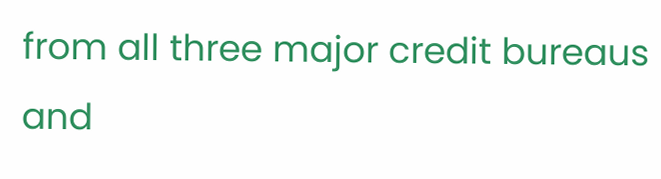from all three major credit bureaus and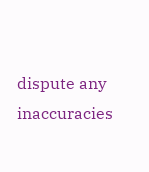dispute any inaccuracies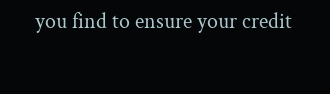you find to ensure your credit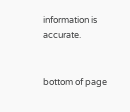information is accurate.


bottom of page